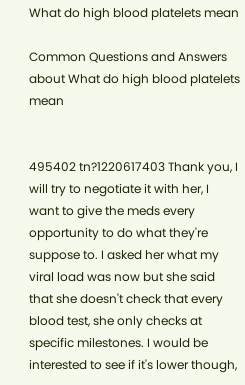What do high blood platelets mean

Common Questions and Answers about What do high blood platelets mean


495402 tn?1220617403 Thank you, I will try to negotiate it with her, I want to give the meds every opportunity to do what they're suppose to. I asked her what my viral load was now but she said that she doesn't check that every blood test, she only checks at specific milestones. I would be interested to see if it's lower though,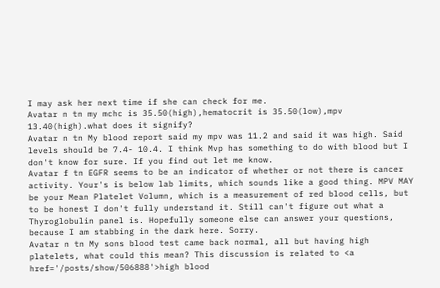I may ask her next time if she can check for me.
Avatar n tn my mchc is 35.50(high),hematocrit is 35.50(low),mpv 13.40(high).what does it signify?
Avatar n tn My blood report said my mpv was 11.2 and said it was high. Said levels should be 7.4- 10.4. I think Mvp has something to do with blood but I don't know for sure. If you find out let me know.
Avatar f tn EGFR seems to be an indicator of whether or not there is cancer activity. Your's is below lab limits, which sounds like a good thing. MPV MAY be your Mean Platelet Volumn, which is a measurement of red blood cells, but to be honest I don't fully understand it. Still can't figure out what a Thyroglobulin panel is. Hopefully someone else can answer your questions, because I am stabbing in the dark here. Sorry.
Avatar n tn My sons blood test came back normal, all but having high platelets, what could this mean? This discussion is related to <a href='/posts/show/506888'>high blood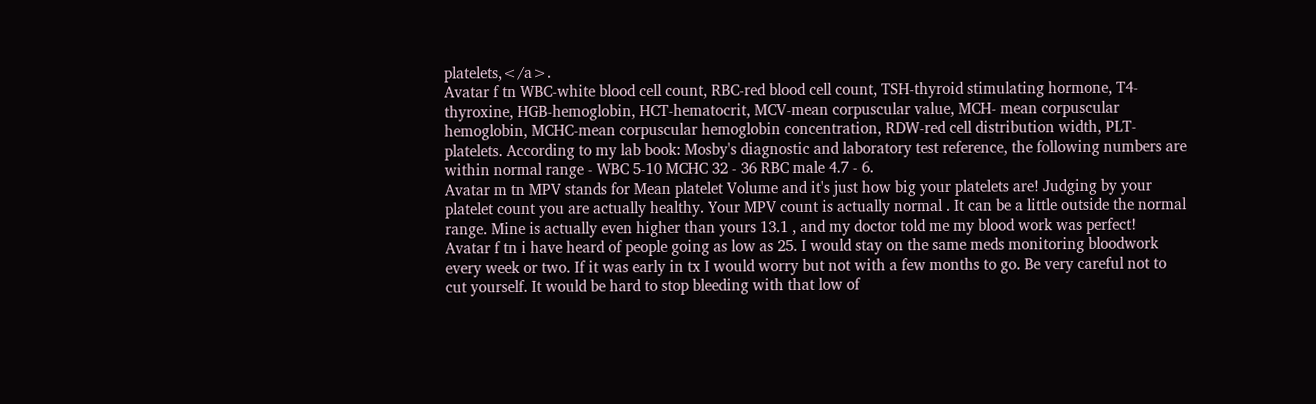platelets,</a>.
Avatar f tn WBC-white blood cell count, RBC-red blood cell count, TSH-thyroid stimulating hormone, T4-thyroxine, HGB-hemoglobin, HCT-hematocrit, MCV-mean corpuscular value, MCH- mean corpuscular hemoglobin, MCHC-mean corpuscular hemoglobin concentration, RDW-red cell distribution width, PLT-platelets. According to my lab book: Mosby's diagnostic and laboratory test reference, the following numbers are within normal range - WBC 5-10 MCHC 32 - 36 RBC male 4.7 - 6.
Avatar m tn MPV stands for Mean platelet Volume and it's just how big your platelets are! Judging by your platelet count you are actually healthy. Your MPV count is actually normal . It can be a little outside the normal range. Mine is actually even higher than yours 13.1 , and my doctor told me my blood work was perfect!
Avatar f tn i have heard of people going as low as 25. I would stay on the same meds monitoring bloodwork every week or two. If it was early in tx I would worry but not with a few months to go. Be very careful not to cut yourself. It would be hard to stop bleeding with that low of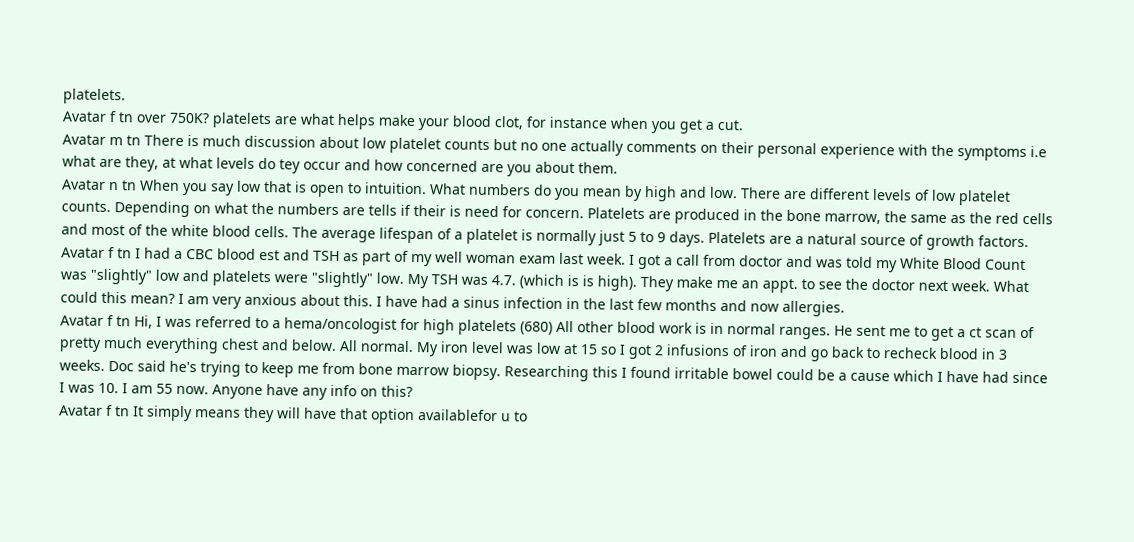platelets.
Avatar f tn over 750K? platelets are what helps make your blood clot, for instance when you get a cut.
Avatar m tn There is much discussion about low platelet counts but no one actually comments on their personal experience with the symptoms i.e what are they, at what levels do tey occur and how concerned are you about them.
Avatar n tn When you say low that is open to intuition. What numbers do you mean by high and low. There are different levels of low platelet counts. Depending on what the numbers are tells if their is need for concern. Platelets are produced in the bone marrow, the same as the red cells and most of the white blood cells. The average lifespan of a platelet is normally just 5 to 9 days. Platelets are a natural source of growth factors.
Avatar f tn I had a CBC blood est and TSH as part of my well woman exam last week. I got a call from doctor and was told my White Blood Count was "slightly" low and platelets were "slightly" low. My TSH was 4.7. (which is is high). They make me an appt. to see the doctor next week. What could this mean? I am very anxious about this. I have had a sinus infection in the last few months and now allergies.
Avatar f tn Hi, I was referred to a hema/oncologist for high platelets (680) All other blood work is in normal ranges. He sent me to get a ct scan of pretty much everything chest and below. All normal. My iron level was low at 15 so I got 2 infusions of iron and go back to recheck blood in 3 weeks. Doc said he's trying to keep me from bone marrow biopsy. Researching this I found irritable bowel could be a cause which I have had since I was 10. I am 55 now. Anyone have any info on this?
Avatar f tn It simply means they will have that option availablefor u to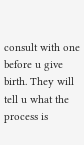consult with one before u give birth. They will tell u what the process is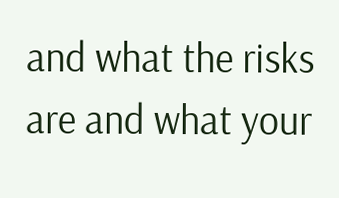and what the risks are and what your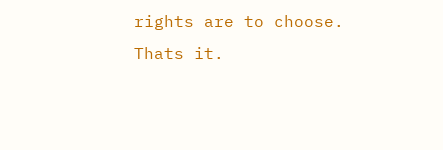rights are to choose. Thats it.